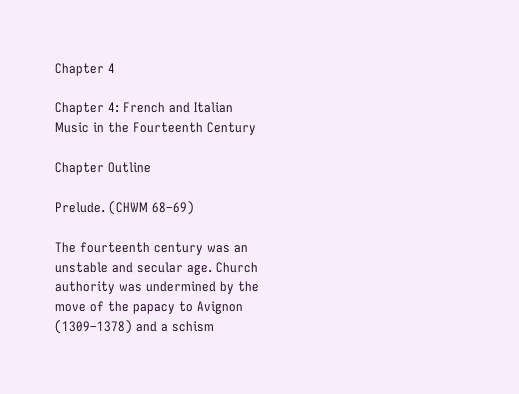Chapter 4

Chapter 4: French and Italian Music in the Fourteenth Century

Chapter Outline

Prelude. (CHWM 68–69)

The fourteenth century was an unstable and secular age. Church authority was undermined by the move of the papacy to Avignon (1309–1378) and a schism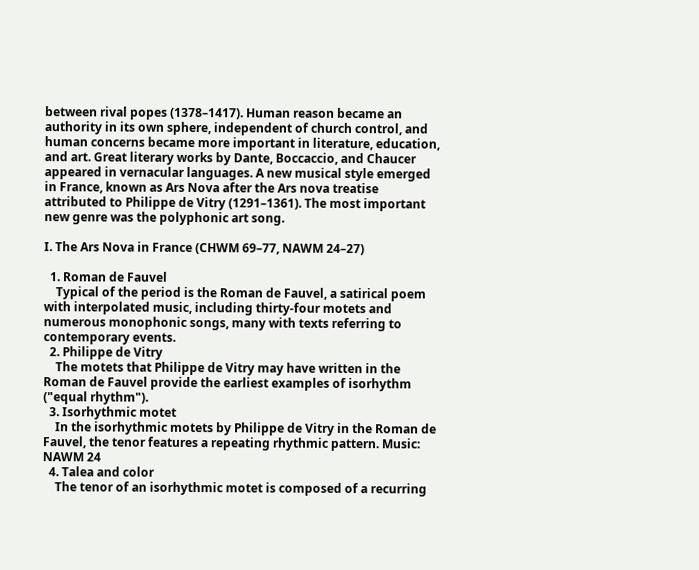between rival popes (1378–1417). Human reason became an authority in its own sphere, independent of church control, and human concerns became more important in literature, education, and art. Great literary works by Dante, Boccaccio, and Chaucer appeared in vernacular languages. A new musical style emerged in France, known as Ars Nova after the Ars nova treatise attributed to Philippe de Vitry (1291–1361). The most important new genre was the polyphonic art song.

I. The Ars Nova in France (CHWM 69–77, NAWM 24–27)

  1. Roman de Fauvel
    Typical of the period is the Roman de Fauvel, a satirical poem with interpolated music, including thirty-four motets and numerous monophonic songs, many with texts referring to contemporary events.
  2. Philippe de Vitry
    The motets that Philippe de Vitry may have written in the Roman de Fauvel provide the earliest examples of isorhythm ("equal rhythm").
  3. Isorhythmic motet
    In the isorhythmic motets by Philippe de Vitry in the Roman de Fauvel, the tenor features a repeating rhythmic pattern. Music: NAWM 24
  4. Talea and color
    The tenor of an isorhythmic motet is composed of a recurring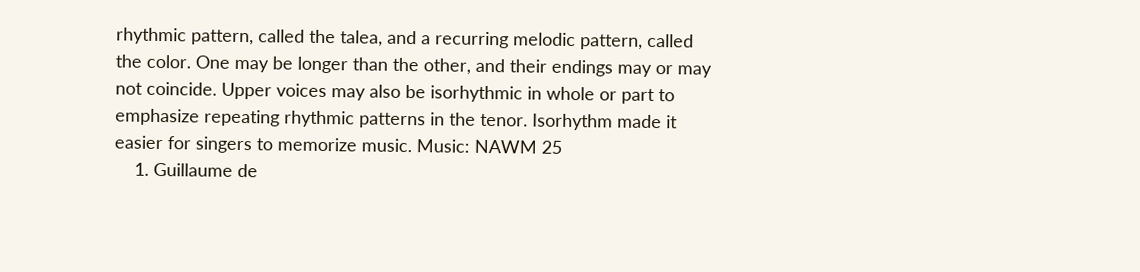rhythmic pattern, called the talea, and a recurring melodic pattern, called the color. One may be longer than the other, and their endings may or may not coincide. Upper voices may also be isorhythmic in whole or part to emphasize repeating rhythmic patterns in the tenor. Isorhythm made it easier for singers to memorize music. Music: NAWM 25
    1. Guillaume de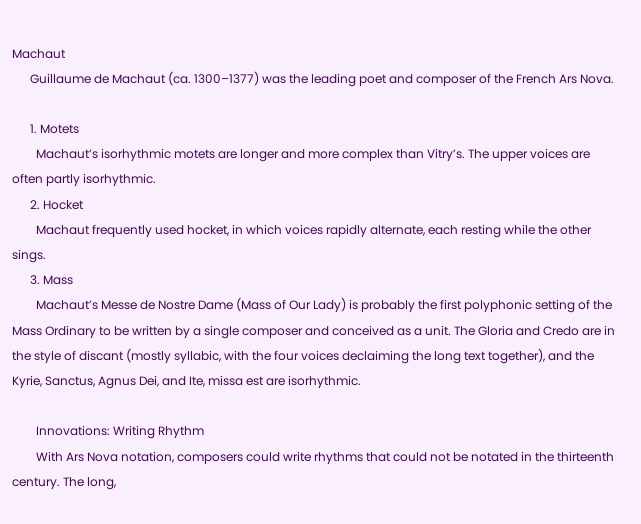Machaut
      Guillaume de Machaut (ca. 1300–1377) was the leading poet and composer of the French Ars Nova.

      1. Motets
        Machaut’s isorhythmic motets are longer and more complex than Vitry’s. The upper voices are often partly isorhythmic.
      2. Hocket
        Machaut frequently used hocket, in which voices rapidly alternate, each resting while the other sings.
      3. Mass
        Machaut’s Messe de Nostre Dame (Mass of Our Lady) is probably the first polyphonic setting of the Mass Ordinary to be written by a single composer and conceived as a unit. The Gloria and Credo are in the style of discant (mostly syllabic, with the four voices declaiming the long text together), and the Kyrie, Sanctus, Agnus Dei, and Ite, missa est are isorhythmic.

        Innovations: Writing Rhythm
        With Ars Nova notation, composers could write rhythms that could not be notated in the thirteenth century. The long,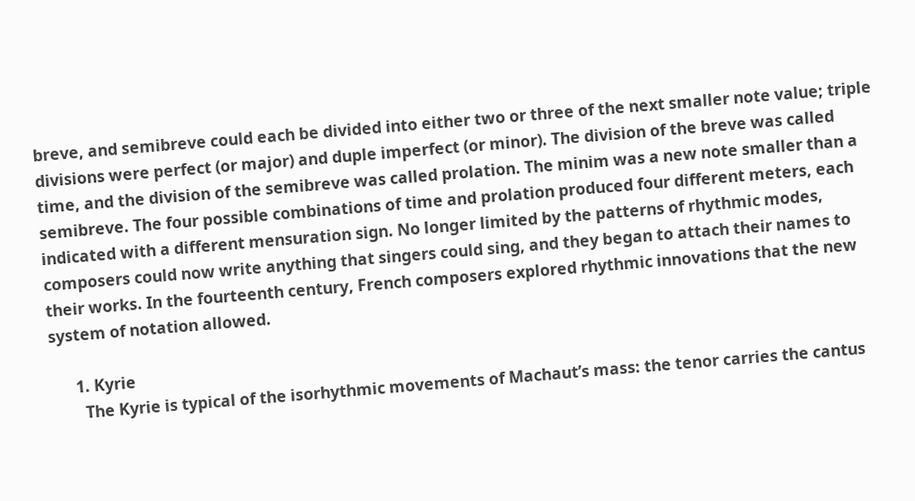breve, and semibreve could each be divided into either two or three of the next smaller note value; triple divisions were perfect (or major) and duple imperfect (or minor). The division of the breve was called time, and the division of the semibreve was called prolation. The minim was a new note smaller than a semibreve. The four possible combinations of time and prolation produced four different meters, each indicated with a different mensuration sign. No longer limited by the patterns of rhythmic modes, composers could now write anything that singers could sing, and they began to attach their names to their works. In the fourteenth century, French composers explored rhythmic innovations that the new system of notation allowed.

      1. Kyrie
        The Kyrie is typical of the isorhythmic movements of Machaut’s mass: the tenor carries the cantus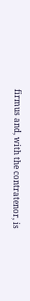firmus and, with the contratenor, is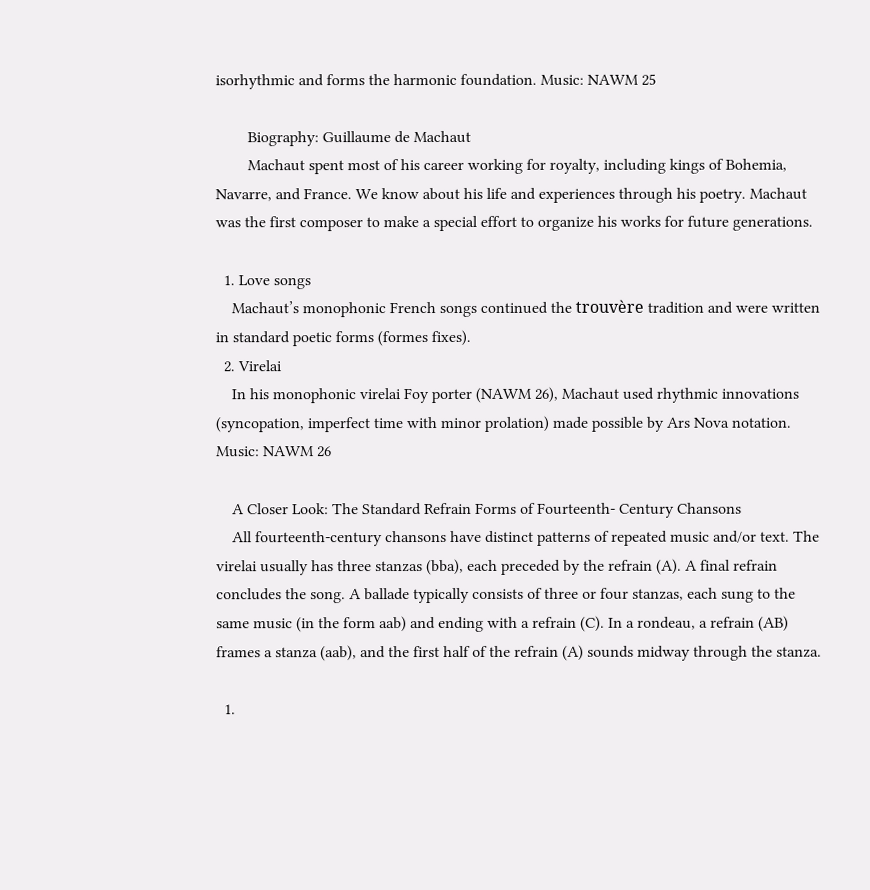isorhythmic and forms the harmonic foundation. Music: NAWM 25

        Biography: Guillaume de Machaut
        Machaut spent most of his career working for royalty, including kings of Bohemia, Navarre, and France. We know about his life and experiences through his poetry. Machaut was the first composer to make a special effort to organize his works for future generations.

  1. Love songs
    Machaut’s monophonic French songs continued the trouvère tradition and were written in standard poetic forms (formes fixes).
  2. Virelai
    In his monophonic virelai Foy porter (NAWM 26), Machaut used rhythmic innovations (syncopation, imperfect time with minor prolation) made possible by Ars Nova notation. Music: NAWM 26

    A Closer Look: The Standard Refrain Forms of Fourteenth- Century Chansons
    All fourteenth-century chansons have distinct patterns of repeated music and/or text. The virelai usually has three stanzas (bba), each preceded by the refrain (A). A final refrain concludes the song. A ballade typically consists of three or four stanzas, each sung to the same music (in the form aab) and ending with a refrain (C). In a rondeau, a refrain (AB) frames a stanza (aab), and the first half of the refrain (A) sounds midway through the stanza.

  1.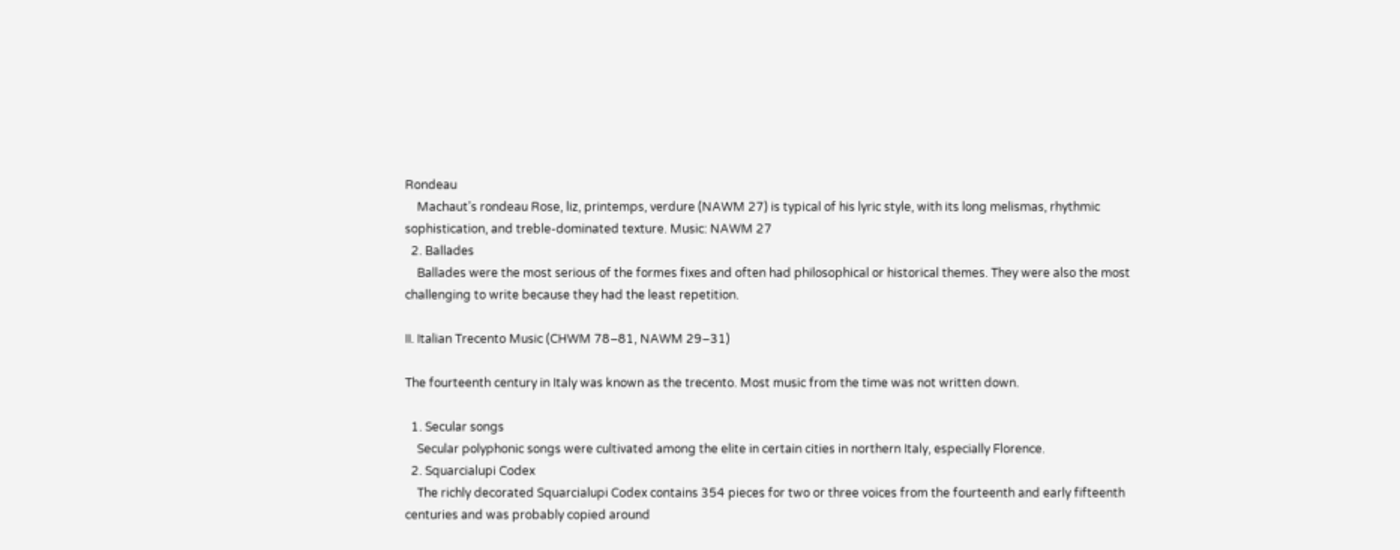Rondeau
    Machaut’s rondeau Rose, liz, printemps, verdure (NAWM 27) is typical of his lyric style, with its long melismas, rhythmic sophistication, and treble-dominated texture. Music: NAWM 27
  2. Ballades
    Ballades were the most serious of the formes fixes and often had philosophical or historical themes. They were also the most challenging to write because they had the least repetition.

II. Italian Trecento Music (CHWM 78–81, NAWM 29–31)

The fourteenth century in Italy was known as the trecento. Most music from the time was not written down.

  1. Secular songs
    Secular polyphonic songs were cultivated among the elite in certain cities in northern Italy, especially Florence.
  2. Squarcialupi Codex
    The richly decorated Squarcialupi Codex contains 354 pieces for two or three voices from the fourteenth and early fifteenth centuries and was probably copied around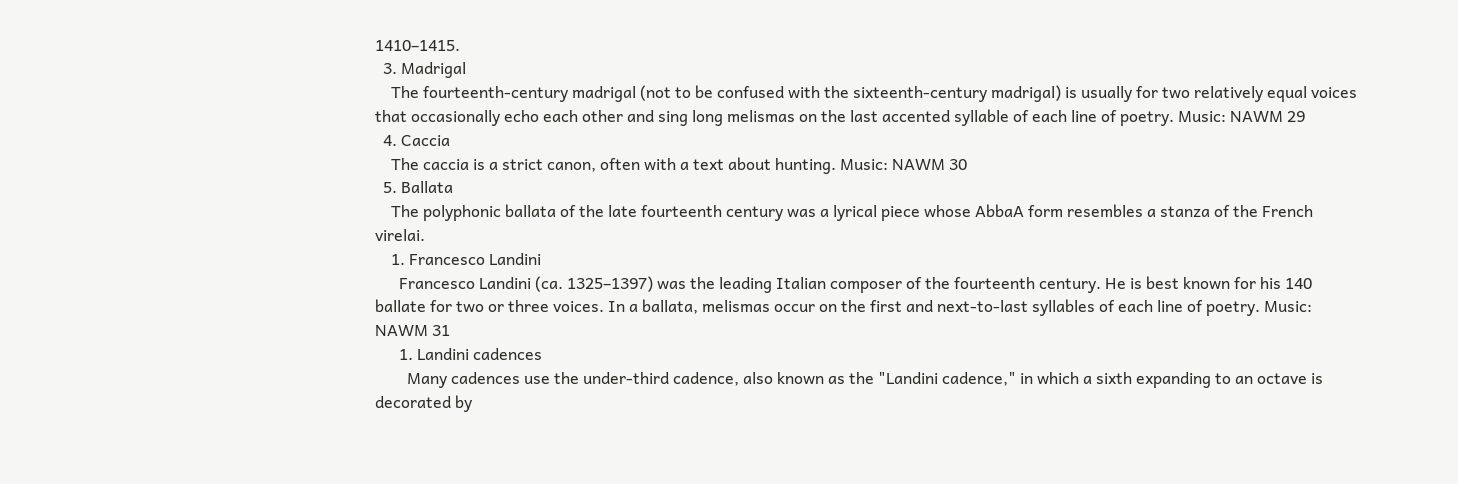1410–1415.
  3. Madrigal
    The fourteenth-century madrigal (not to be confused with the sixteenth-century madrigal) is usually for two relatively equal voices that occasionally echo each other and sing long melismas on the last accented syllable of each line of poetry. Music: NAWM 29
  4. Caccia
    The caccia is a strict canon, often with a text about hunting. Music: NAWM 30
  5. Ballata
    The polyphonic ballata of the late fourteenth century was a lyrical piece whose AbbaA form resembles a stanza of the French virelai.
    1. Francesco Landini
      Francesco Landini (ca. 1325–1397) was the leading Italian composer of the fourteenth century. He is best known for his 140 ballate for two or three voices. In a ballata, melismas occur on the first and next-to-last syllables of each line of poetry. Music: NAWM 31
      1. Landini cadences
        Many cadences use the under-third cadence, also known as the "Landini cadence," in which a sixth expanding to an octave is decorated by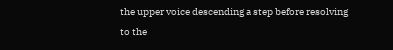the upper voice descending a step before resolving to the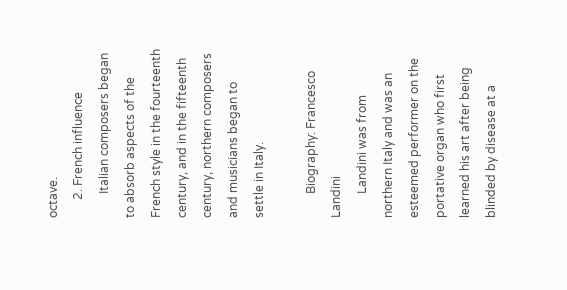octave.
      2. French influence
        Italian composers began to absorb aspects of the French style in the fourteenth century, and in the fifteenth century, northern composers and musicians began to settle in Italy.

        Biography: Francesco Landini
        Landini was from northern Italy and was an esteemed performer on the portative organ who first learned his art after being blinded by disease at a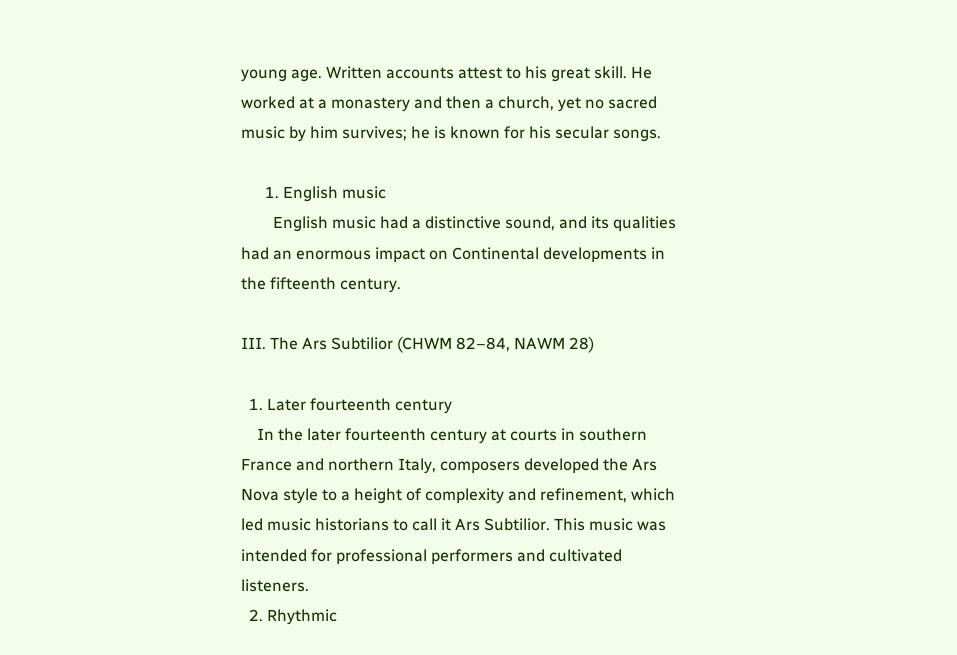young age. Written accounts attest to his great skill. He worked at a monastery and then a church, yet no sacred music by him survives; he is known for his secular songs.

      1. English music
        English music had a distinctive sound, and its qualities had an enormous impact on Continental developments in the fifteenth century.

III. The Ars Subtilior (CHWM 82–84, NAWM 28)

  1. Later fourteenth century
    In the later fourteenth century at courts in southern France and northern Italy, composers developed the Ars Nova style to a height of complexity and refinement, which led music historians to call it Ars Subtilior. This music was intended for professional performers and cultivated listeners.
  2. Rhythmic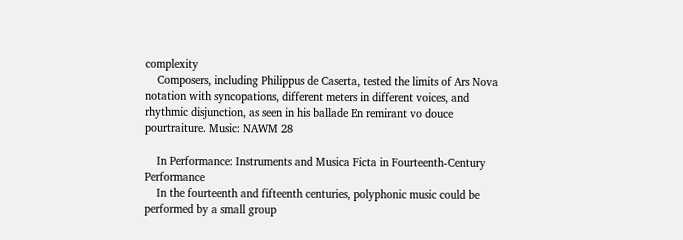complexity
    Composers, including Philippus de Caserta, tested the limits of Ars Nova notation with syncopations, different meters in different voices, and rhythmic disjunction, as seen in his ballade En remirant vo douce pourtraiture. Music: NAWM 28

    In Performance: Instruments and Musica Ficta in Fourteenth-Century Performance
    In the fourteenth and fifteenth centuries, polyphonic music could be performed by a small group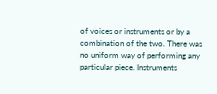of voices or instruments or by a combination of the two. There was no uniform way of performing any particular piece. Instruments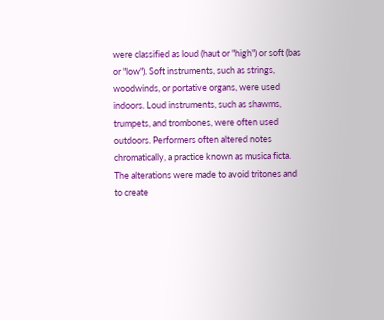were classified as loud (haut or "high") or soft (bas or "low"). Soft instruments, such as strings, woodwinds, or portative organs, were used indoors. Loud instruments, such as shawms, trumpets, and trombones, were often used outdoors. Performers often altered notes chromatically, a practice known as musica ficta. The alterations were made to avoid tritones and to create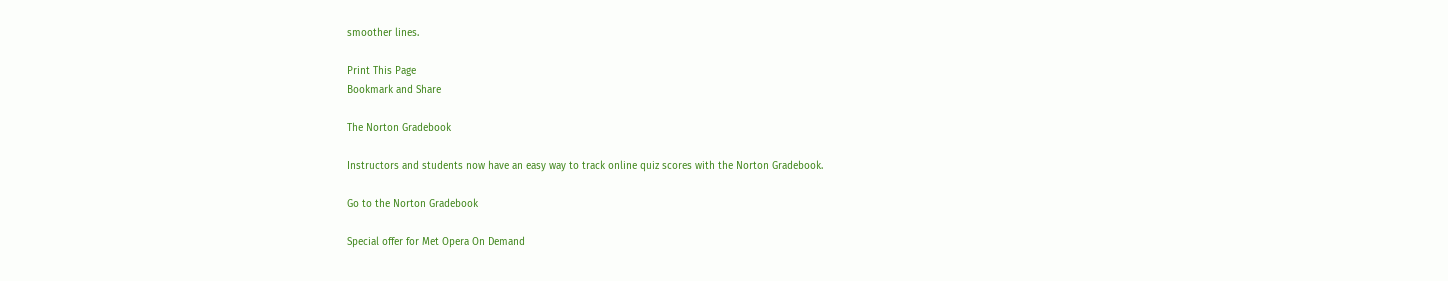smoother lines.

Print This Page
Bookmark and Share

The Norton Gradebook

Instructors and students now have an easy way to track online quiz scores with the Norton Gradebook.

Go to the Norton Gradebook

Special offer for Met Opera On Demand